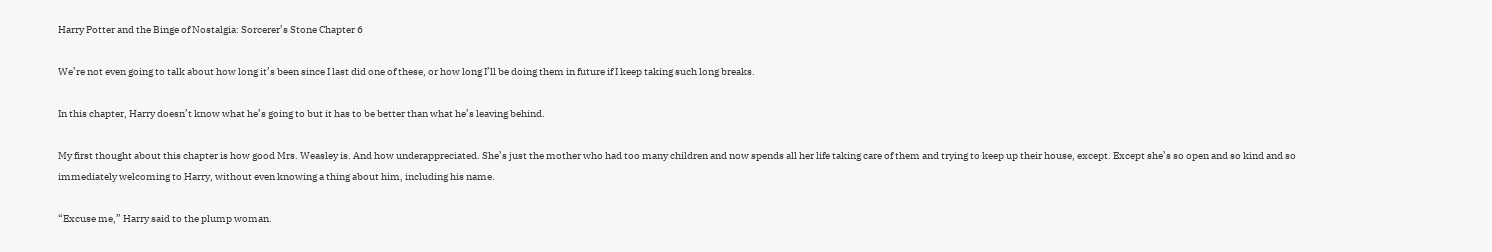Harry Potter and the Binge of Nostalgia: Sorcerer’s Stone Chapter 6

We’re not even going to talk about how long it’s been since I last did one of these, or how long I’ll be doing them in future if I keep taking such long breaks.

In this chapter, Harry doesn’t know what he’s going to but it has to be better than what he’s leaving behind.

My first thought about this chapter is how good Mrs. Weasley is. And how underappreciated. She’s just the mother who had too many children and now spends all her life taking care of them and trying to keep up their house, except. Except she’s so open and so kind and so immediately welcoming to Harry, without even knowing a thing about him, including his name.

“Excuse me,” Harry said to the plump woman.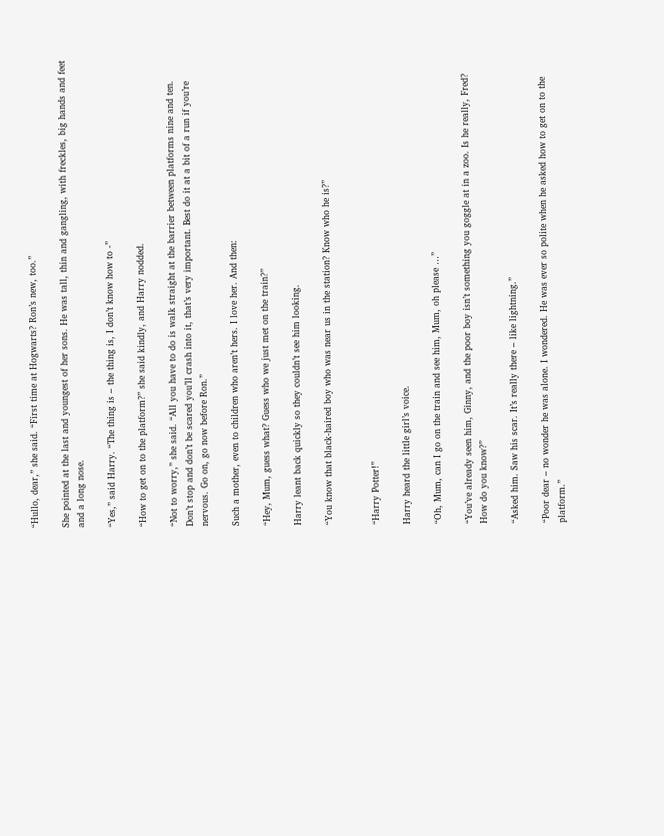“Hullo, dear,” she said. “First time at Hogwarts? Ron’s new, too.”

She pointed at the last and youngest of her sons. He was tall, thin and gangling, with freckles, big hands and feet and a long nose.

“Yes,” said Harry. “The thing is – the thing is, I don’t know how to -”

“How to get on to the platform?” she said kindly, and Harry nodded.

“Not to worry,” she said. “All you have to do is walk straight at the barrier between platforms nine and ten. Don’t stop and don’t be scared you’ll crash into it, that’s very important. Best do it at a bit of a run if you’re nervous. Go on, go now before Ron.”

Such a mother, even to children who aren’t hers. I love her. And then:

“Hey, Mum, guess what? Guess who we just met on the train?”

Harry leant back quickly so they couldn’t see him looking.

“You know that black-haired boy who was near us in the station? Know who he is?”


“Harry Potter!”

Harry heard the little girl’s voice.

“Oh, Mum, can I go on the train and see him, Mum, oh please …”

“You’ve already seen him, Ginny, and the poor boy isn’t something you goggle at in a zoo. Is he really, Fred? How do you know?”

“Asked him. Saw his scar. It’s really there – like lightning.”

“Poor dear – no wonder he was alone. I wondered. He was ever so polite when he asked how to get on to the platform.”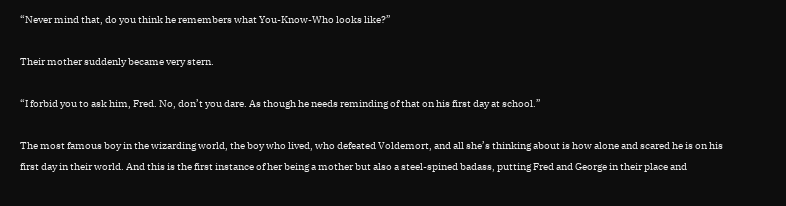“Never mind that, do you think he remembers what You-Know-Who looks like?”

Their mother suddenly became very stern.

“I forbid you to ask him, Fred. No, don’t you dare. As though he needs reminding of that on his first day at school.”

The most famous boy in the wizarding world, the boy who lived, who defeated Voldemort, and all she’s thinking about is how alone and scared he is on his first day in their world. And this is the first instance of her being a mother but also a steel-spined badass, putting Fred and George in their place and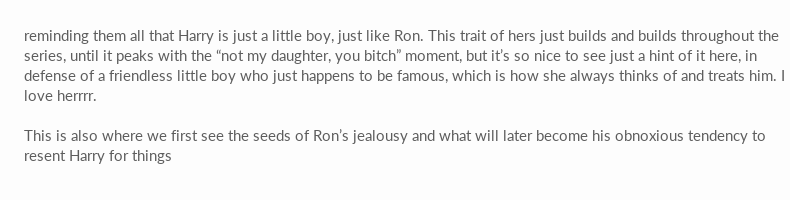reminding them all that Harry is just a little boy, just like Ron. This trait of hers just builds and builds throughout the series, until it peaks with the “not my daughter, you bitch” moment, but it’s so nice to see just a hint of it here, in defense of a friendless little boy who just happens to be famous, which is how she always thinks of and treats him. I love herrrr.

This is also where we first see the seeds of Ron’s jealousy and what will later become his obnoxious tendency to resent Harry for things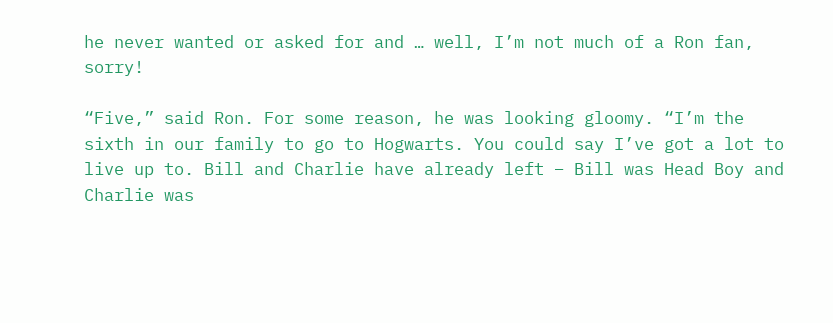he never wanted or asked for and … well, I’m not much of a Ron fan, sorry!

“Five,” said Ron. For some reason, he was looking gloomy. “I’m the sixth in our family to go to Hogwarts. You could say I’ve got a lot to live up to. Bill and Charlie have already left – Bill was Head Boy and Charlie was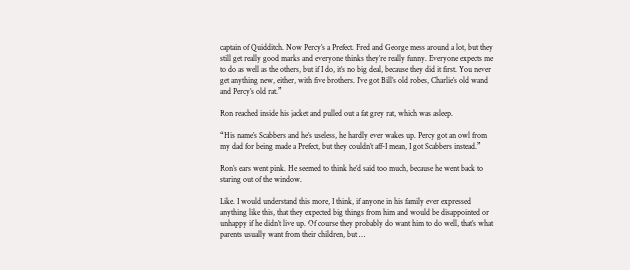captain of Quidditch. Now Percy’s a Prefect. Fred and George mess around a lot, but they still get really good marks and everyone thinks they’re really funny. Everyone expects me to do as well as the others, but if I do, it’s no big deal, because they did it first. You never get anything new, either, with five brothers. I’ve got Bill’s old robes, Charlie’s old wand and Percy’s old rat.”

Ron reached inside his jacket and pulled out a fat grey rat, which was asleep.

“His name’s Scabbers and he’s useless, he hardly ever wakes up. Percy got an owl from my dad for being made a Prefect, but they couldn’t aff-I mean, I got Scabbers instead.”

Ron’s ears went pink. He seemed to think he’d said too much, because he went back to staring out of the window.

Like. I would understand this more, I think, if anyone in his family ever expressed anything like this, that they expected big things from him and would be disappointed or unhappy if he didn’t live up. Of course they probably do want him to do well, that’s what parents usually want from their children, but …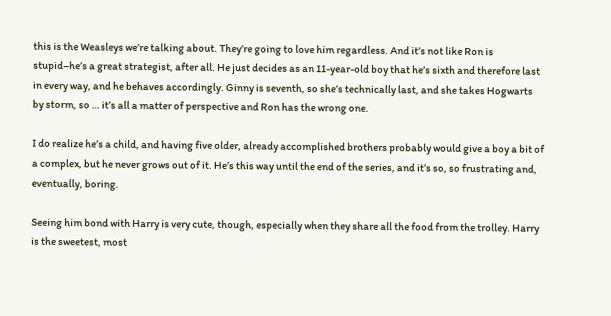this is the Weasleys we’re talking about. They’re going to love him regardless. And it’s not like Ron is stupid–he’s a great strategist, after all. He just decides as an 11-year-old boy that he’s sixth and therefore last in every way, and he behaves accordingly. Ginny is seventh, so she’s technically last, and she takes Hogwarts by storm, so … it’s all a matter of perspective and Ron has the wrong one.

I do realize he’s a child, and having five older, already accomplished brothers probably would give a boy a bit of a complex, but he never grows out of it. He’s this way until the end of the series, and it’s so, so frustrating and, eventually, boring.

Seeing him bond with Harry is very cute, though, especially when they share all the food from the trolley. Harry is the sweetest, most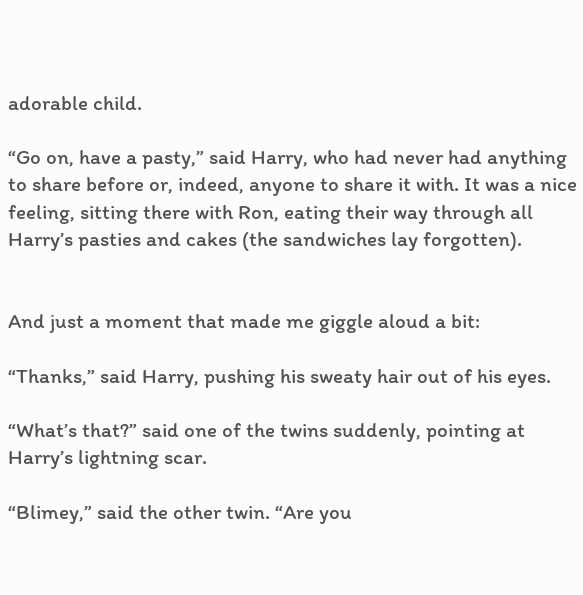adorable child.

“Go on, have a pasty,” said Harry, who had never had anything to share before or, indeed, anyone to share it with. It was a nice feeling, sitting there with Ron, eating their way through all Harry’s pasties and cakes (the sandwiches lay forgotten).


And just a moment that made me giggle aloud a bit:

“Thanks,” said Harry, pushing his sweaty hair out of his eyes.

“What’s that?” said one of the twins suddenly, pointing at Harry’s lightning scar.

“Blimey,” said the other twin. “Are you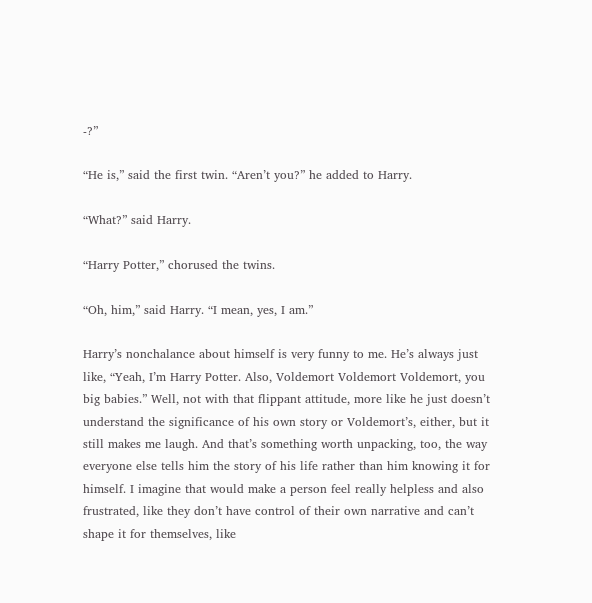-?”

“He is,” said the first twin. “Aren’t you?” he added to Harry.

“What?” said Harry.

“Harry Potter,” chorused the twins.

“Oh, him,” said Harry. “I mean, yes, I am.”

Harry’s nonchalance about himself is very funny to me. He’s always just like, “Yeah, I’m Harry Potter. Also, Voldemort Voldemort Voldemort, you big babies.” Well, not with that flippant attitude, more like he just doesn’t understand the significance of his own story or Voldemort’s, either, but it still makes me laugh. And that’s something worth unpacking, too, the way everyone else tells him the story of his life rather than him knowing it for himself. I imagine that would make a person feel really helpless and also frustrated, like they don’t have control of their own narrative and can’t shape it for themselves, like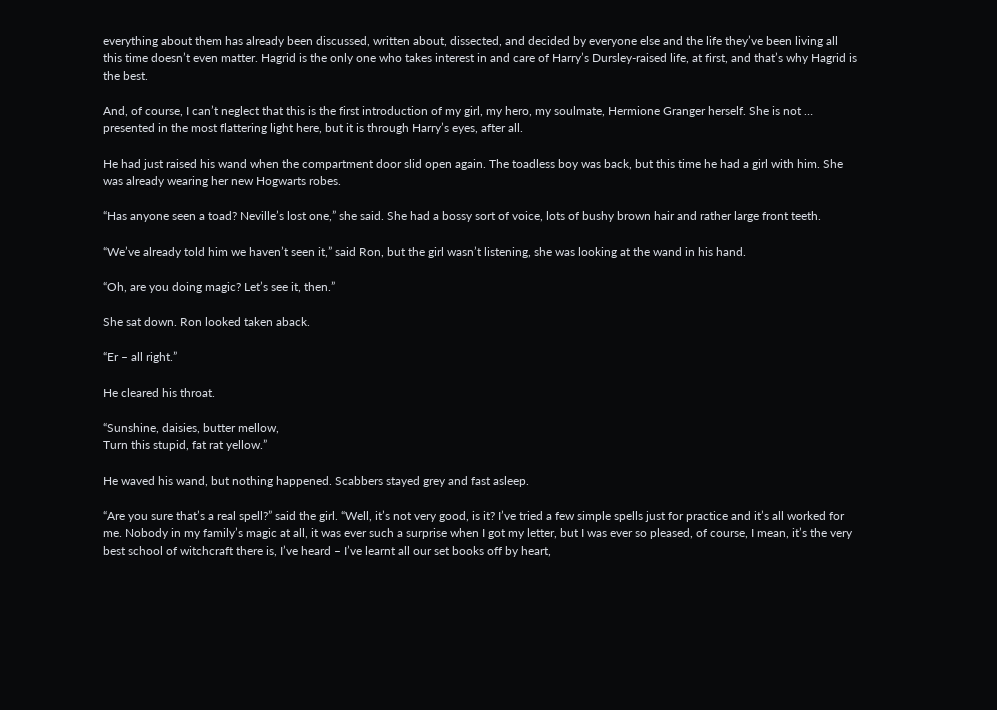everything about them has already been discussed, written about, dissected, and decided by everyone else and the life they’ve been living all this time doesn’t even matter. Hagrid is the only one who takes interest in and care of Harry’s Dursley-raised life, at first, and that’s why Hagrid is the best.

And, of course, I can’t neglect that this is the first introduction of my girl, my hero, my soulmate, Hermione Granger herself. She is not … presented in the most flattering light here, but it is through Harry’s eyes, after all.

He had just raised his wand when the compartment door slid open again. The toadless boy was back, but this time he had a girl with him. She was already wearing her new Hogwarts robes.

“Has anyone seen a toad? Neville’s lost one,” she said. She had a bossy sort of voice, lots of bushy brown hair and rather large front teeth.

“We’ve already told him we haven’t seen it,” said Ron, but the girl wasn’t listening, she was looking at the wand in his hand.

“Oh, are you doing magic? Let’s see it, then.”

She sat down. Ron looked taken aback.

“Er – all right.”

He cleared his throat.

“Sunshine, daisies, butter mellow,
Turn this stupid, fat rat yellow.”

He waved his wand, but nothing happened. Scabbers stayed grey and fast asleep.

“Are you sure that’s a real spell?” said the girl. “Well, it’s not very good, is it? I’ve tried a few simple spells just for practice and it’s all worked for me. Nobody in my family’s magic at all, it was ever such a surprise when I got my letter, but I was ever so pleased, of course, I mean, it’s the very best school of witchcraft there is, I’ve heard – I’ve learnt all our set books off by heart,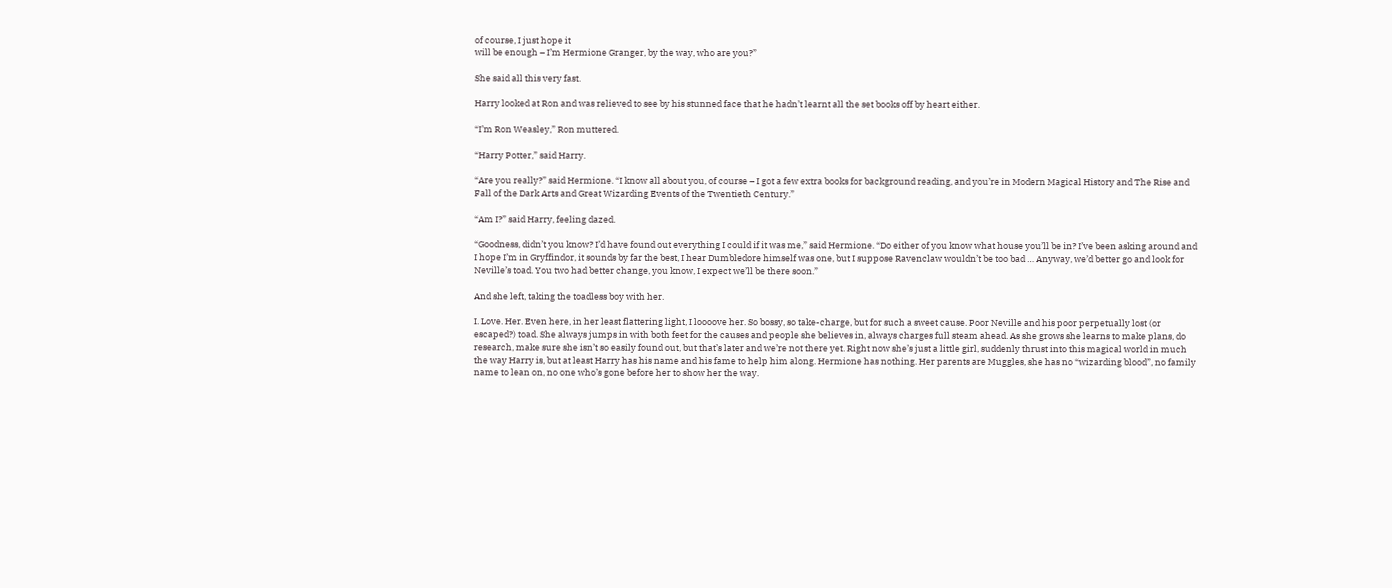of course, I just hope it
will be enough – I’m Hermione Granger, by the way, who are you?”

She said all this very fast.

Harry looked at Ron and was relieved to see by his stunned face that he hadn’t learnt all the set books off by heart either.

“I’m Ron Weasley,” Ron muttered.

“Harry Potter,” said Harry.

“Are you really?” said Hermione. “I know all about you, of course – I got a few extra books for background reading, and you’re in Modern Magical History and The Rise and Fall of the Dark Arts and Great Wizarding Events of the Twentieth Century.”

“Am I?” said Harry, feeling dazed.

“Goodness, didn’t you know? I’d have found out everything I could if it was me,” said Hermione. “Do either of you know what house you’ll be in? I’ve been asking around and I hope I’m in Gryffindor, it sounds by far the best, I hear Dumbledore himself was one, but I suppose Ravenclaw wouldn’t be too bad … Anyway, we’d better go and look for Neville’s toad. You two had better change, you know, I expect we’ll be there soon.”

And she left, taking the toadless boy with her.

I. Love. Her. Even here, in her least flattering light, I loooove her. So bossy, so take-charge, but for such a sweet cause. Poor Neville and his poor perpetually lost (or escaped?) toad. She always jumps in with both feet for the causes and people she believes in, always charges full steam ahead. As she grows she learns to make plans, do research, make sure she isn’t so easily found out, but that’s later and we’re not there yet. Right now she’s just a little girl, suddenly thrust into this magical world in much the way Harry is, but at least Harry has his name and his fame to help him along. Hermione has nothing. Her parents are Muggles, she has no “wizarding blood”, no family name to lean on, no one who’s gone before her to show her the way.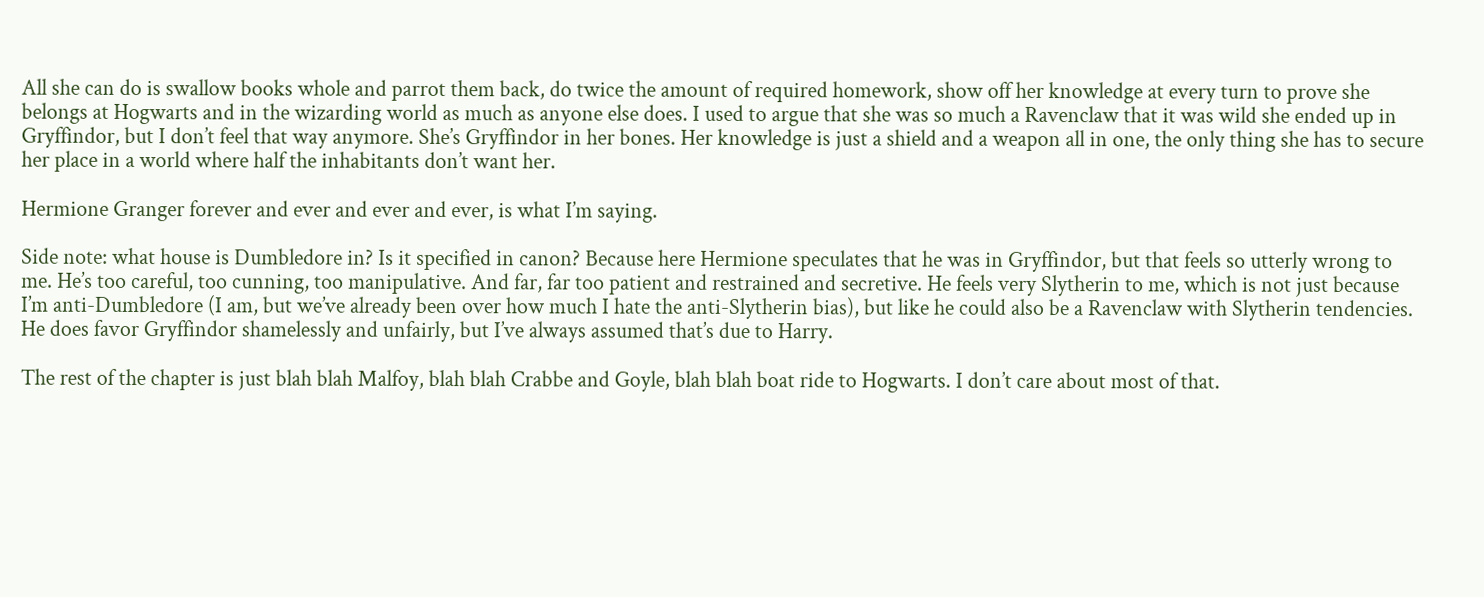All she can do is swallow books whole and parrot them back, do twice the amount of required homework, show off her knowledge at every turn to prove she belongs at Hogwarts and in the wizarding world as much as anyone else does. I used to argue that she was so much a Ravenclaw that it was wild she ended up in Gryffindor, but I don’t feel that way anymore. She’s Gryffindor in her bones. Her knowledge is just a shield and a weapon all in one, the only thing she has to secure her place in a world where half the inhabitants don’t want her.

Hermione Granger forever and ever and ever and ever, is what I’m saying.

Side note: what house is Dumbledore in? Is it specified in canon? Because here Hermione speculates that he was in Gryffindor, but that feels so utterly wrong to me. He’s too careful, too cunning, too manipulative. And far, far too patient and restrained and secretive. He feels very Slytherin to me, which is not just because I’m anti-Dumbledore (I am, but we’ve already been over how much I hate the anti-Slytherin bias), but like he could also be a Ravenclaw with Slytherin tendencies. He does favor Gryffindor shamelessly and unfairly, but I’ve always assumed that’s due to Harry.

The rest of the chapter is just blah blah Malfoy, blah blah Crabbe and Goyle, blah blah boat ride to Hogwarts. I don’t care about most of that.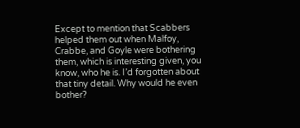Except to mention that Scabbers helped them out when Malfoy, Crabbe, and Goyle were bothering them, which is interesting given, you know, who he is. I’d forgotten about that tiny detail. Why would he even bother?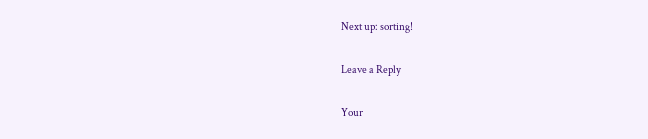Next up: sorting!

Leave a Reply

Your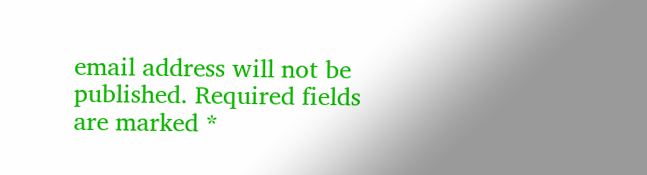email address will not be published. Required fields are marked *